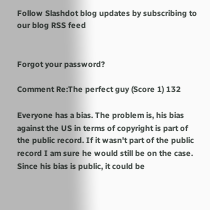Follow Slashdot blog updates by subscribing to our blog RSS feed


Forgot your password?

Comment Re:The perfect guy (Score 1) 132

Everyone has a bias. The problem is, his bias against the US in terms of copyright is part of the public record. If it wasn't part of the public record I am sure he would still be on the case. Since his bias is public, it could be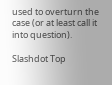used to overturn the case (or at least call it into question).

Slashdot Top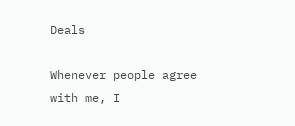Deals

Whenever people agree with me, I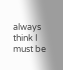always think I must be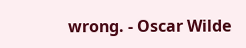wrong. - Oscar Wilde